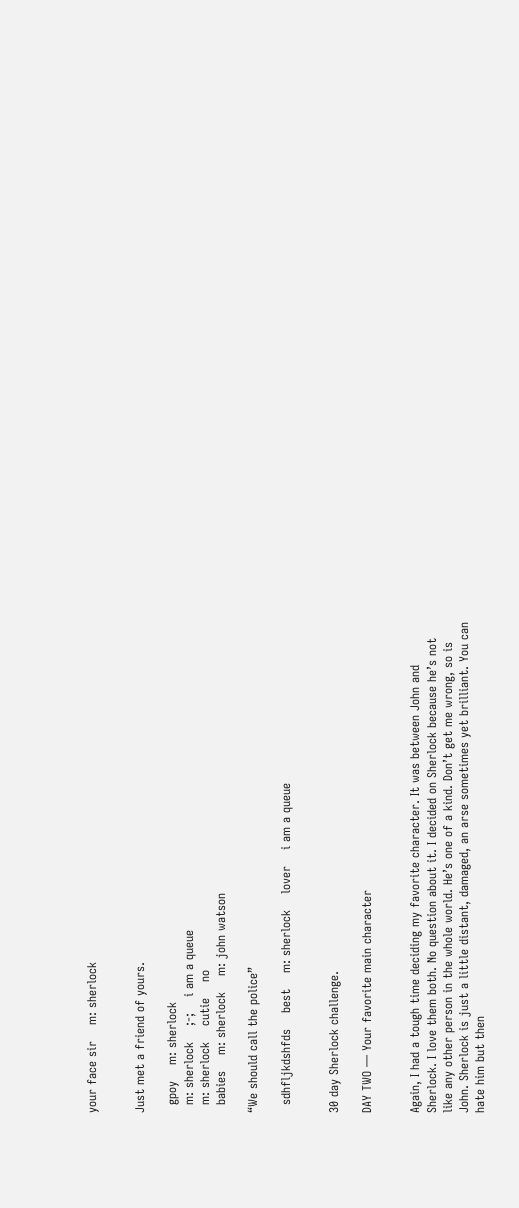your face sir    m: sherlock


Just met a friend of yours.

  gpoy    m: sherlock
  m: sherlock    ;-;    i am a queue
  m: sherlock    cutie    no
  babies    m: sherlock    m: john watson

“We should call the police”

  sdhfljkdshfds    best    m: sherlock    lover    i am a queue


30 day Sherlock challenge.

DAY TWO — Your favorite main character


Again, I had a tough time deciding my favorite character. It was between John and Sherlock. I love them both. No question about it. I decided on Sherlock because he’s not like any other person in the whole world. He’s one of a kind. Don’t get me wrong, so is John. Sherlock is just a little distant, damaged, an arse sometimes yet brilliant. You can hate him but then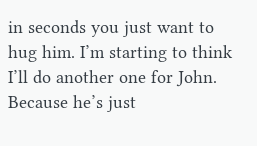in seconds you just want to hug him. I’m starting to think I’ll do another one for John. Because he’s just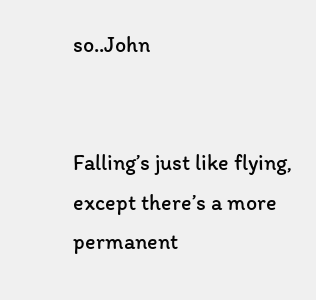so..John


Falling’s just like flying, except there’s a more permanent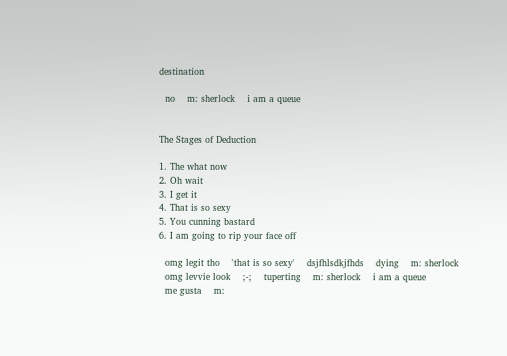destination

  no    m: sherlock    i am a queue


The Stages of Deduction

1. The what now
2. Oh wait
3. I get it
4. That is so sexy
5. You cunning bastard
6. I am going to rip your face off

  omg legit tho    'that is so sexy'    dsjfhlsdkjfhds    dying    m: sherlock
  omg levvie look    ;-;    tuperting    m: sherlock    i am a queue
  me gusta    m: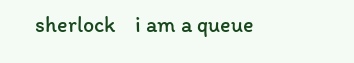sherlock    i am a queue